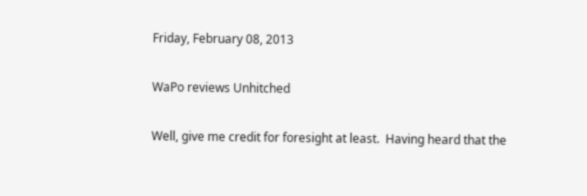Friday, February 08, 2013

WaPo reviews Unhitched

Well, give me credit for foresight at least.  Having heard that the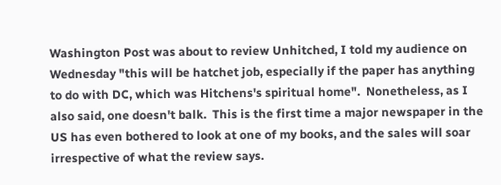Washington Post was about to review Unhitched, I told my audience on Wednesday "this will be hatchet job, especially if the paper has anything to do with DC, which was Hitchens's spiritual home".  Nonetheless, as I also said, one doesn't balk.  This is the first time a major newspaper in the US has even bothered to look at one of my books, and the sales will soar irrespective of what the review says.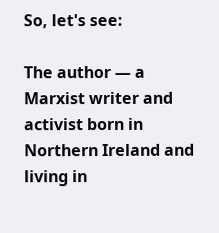So, let's see:

The author — a Marxist writer and activist born in Northern Ireland and living in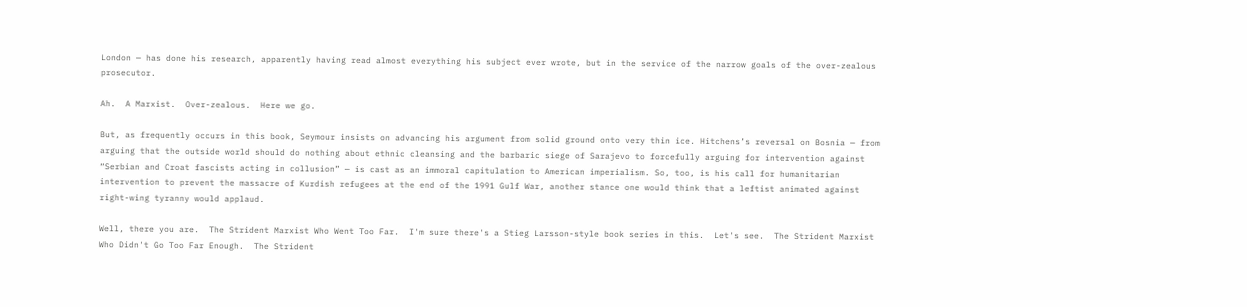London — has done his research, apparently having read almost everything his subject ever wrote, but in the service of the narrow goals of the over-zealous prosecutor.

Ah.  A Marxist.  Over-zealous.  Here we go.

But, as frequently occurs in this book, Seymour insists on advancing his argument from solid ground onto very thin ice. Hitchens’s reversal on Bosnia — from arguing that the outside world should do nothing about ethnic cleansing and the barbaric siege of Sarajevo to forcefully arguing for intervention against “Serbian and Croat fascists acting in collusion” — is cast as an immoral capitulation to American imperialism. So, too, is his call for humanitarian intervention to prevent the massacre of Kurdish refugees at the end of the 1991 Gulf War, another stance one would think that a leftist animated against right-wing tyranny would applaud.

Well, there you are.  The Strident Marxist Who Went Too Far.  I'm sure there's a Stieg Larsson-style book series in this.  Let's see.  The Strident Marxist Who Didn't Go Too Far Enough.  The Strident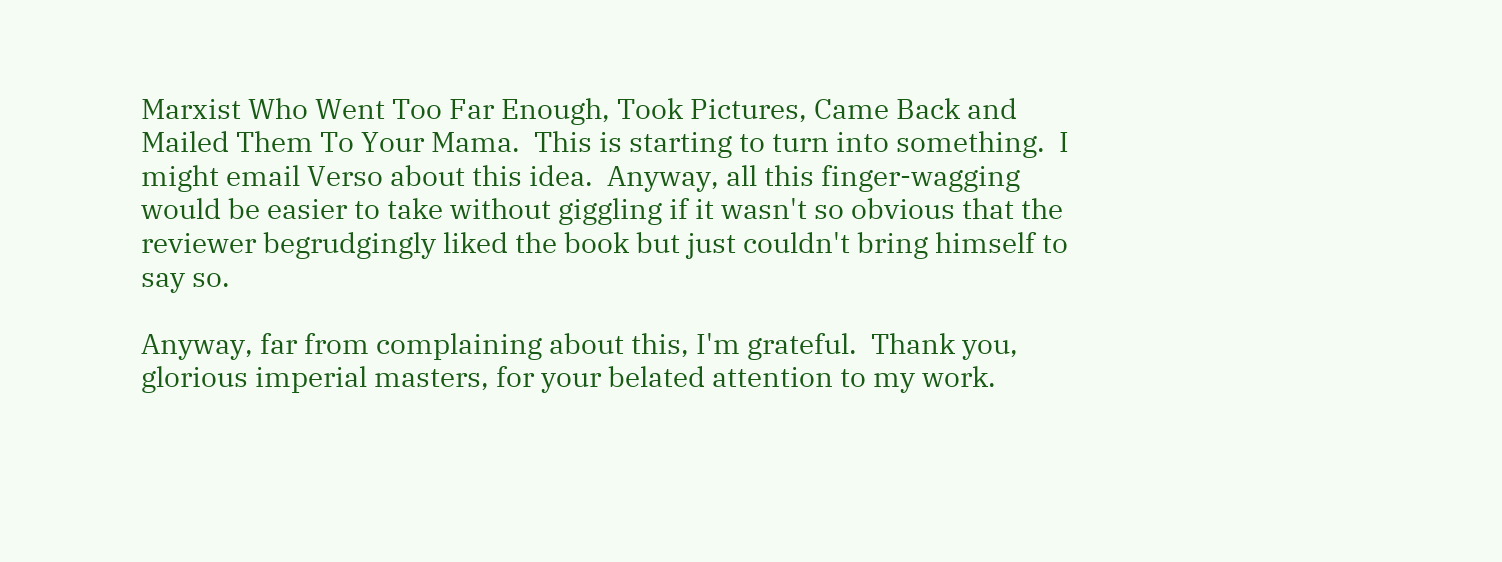Marxist Who Went Too Far Enough, Took Pictures, Came Back and Mailed Them To Your Mama.  This is starting to turn into something.  I might email Verso about this idea.  Anyway, all this finger-wagging would be easier to take without giggling if it wasn't so obvious that the reviewer begrudgingly liked the book but just couldn't bring himself to say so.

Anyway, far from complaining about this, I'm grateful.  Thank you, glorious imperial masters, for your belated attention to my work.